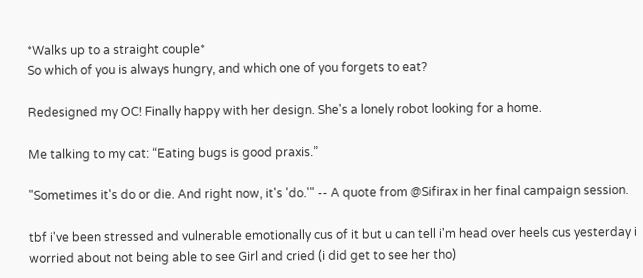*Walks up to a straight couple*
So which of you is always hungry, and which one of you forgets to eat?

Redesigned my OC! Finally happy with her design. She's a lonely robot looking for a home.

Me talking to my cat: “Eating bugs is good praxis.”

"Sometimes it's do or die. And right now, it's 'do.'" -- A quote from @Sifirax in her final campaign session.

tbf i've been stressed and vulnerable emotionally cus of it but u can tell i'm head over heels cus yesterday i worried about not being able to see Girl and cried (i did get to see her tho)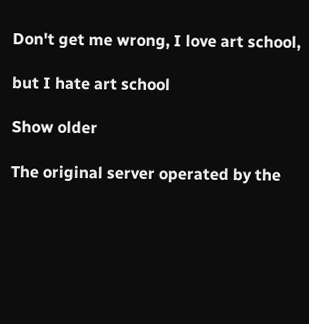Don't get me wrong, I love art school,

but I hate art school

Show older

The original server operated by the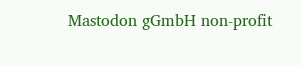Mastodon gGmbH non-profit